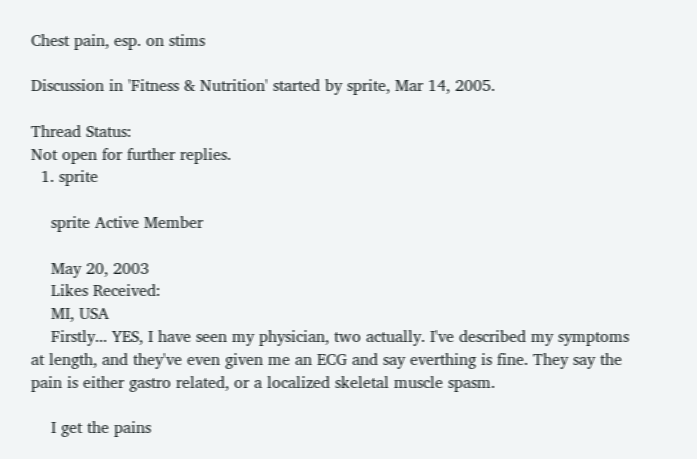Chest pain, esp. on stims

Discussion in 'Fitness & Nutrition' started by sprite, Mar 14, 2005.

Thread Status:
Not open for further replies.
  1. sprite

    sprite Active Member

    May 20, 2003
    Likes Received:
    MI, USA
    Firstly... YES, I have seen my physician, two actually. I've described my symptoms at length, and they've even given me an ECG and say everthing is fine. They say the pain is either gastro related, or a localized skeletal muscle spasm.

    I get the pains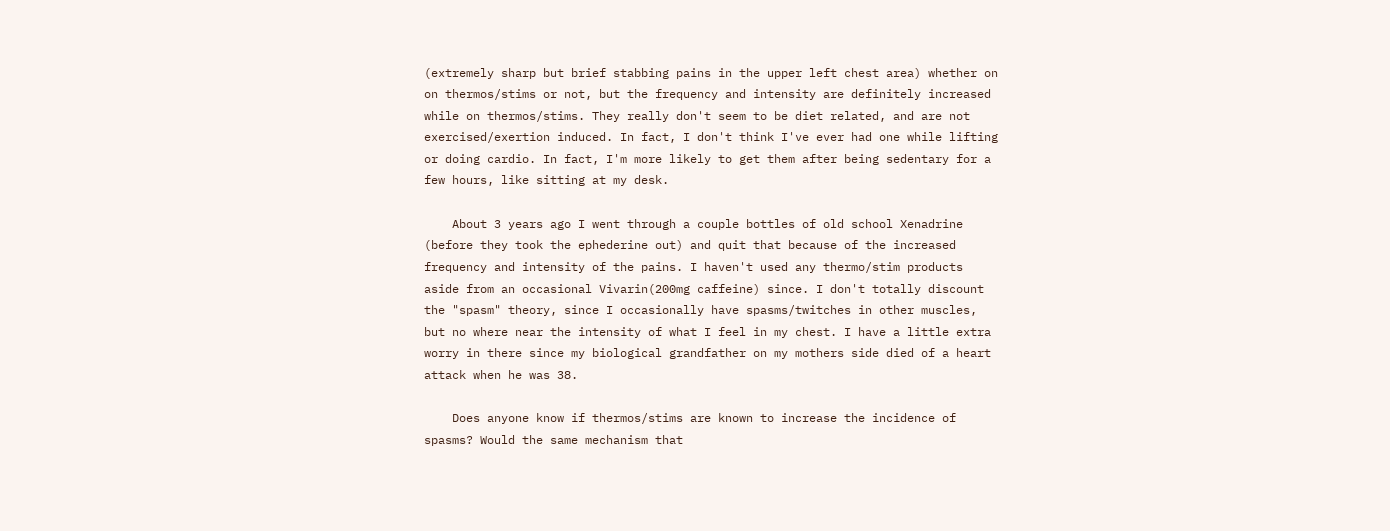(extremely sharp but brief stabbing pains in the upper left chest area) whether on on thermos/stims or not, but the frequency and intensity are definitely increased while on thermos/stims. They really don't seem to be diet related, and are not exercised/exertion induced. In fact, I don't think I've ever had one while lifting or doing cardio. In fact, I'm more likely to get them after being sedentary for a few hours, like sitting at my desk.

    About 3 years ago I went through a couple bottles of old school Xenadrine (before they took the ephederine out) and quit that because of the increased frequency and intensity of the pains. I haven't used any thermo/stim products aside from an occasional Vivarin(200mg caffeine) since. I don't totally discount the "spasm" theory, since I occasionally have spasms/twitches in other muscles, but no where near the intensity of what I feel in my chest. I have a little extra worry in there since my biological grandfather on my mothers side died of a heart attack when he was 38.

    Does anyone know if thermos/stims are known to increase the incidence of spasms? Would the same mechanism that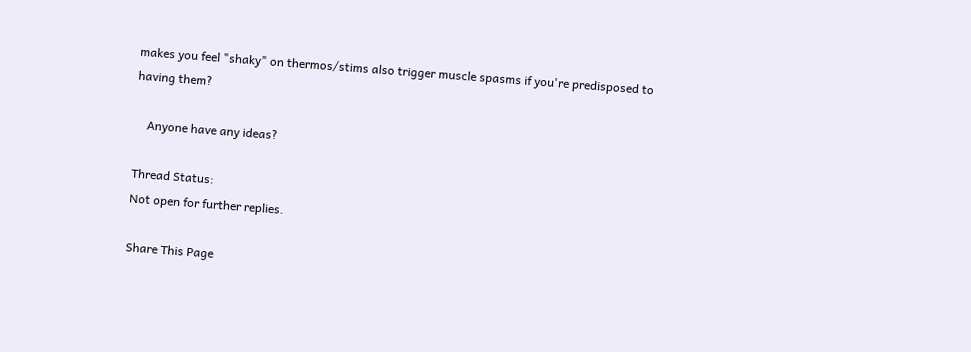makes you feel "shaky" on thermos/stims also trigger muscle spasms if you're predisposed to having them?

    Anyone have any ideas?

Thread Status:
Not open for further replies.

Share This Page